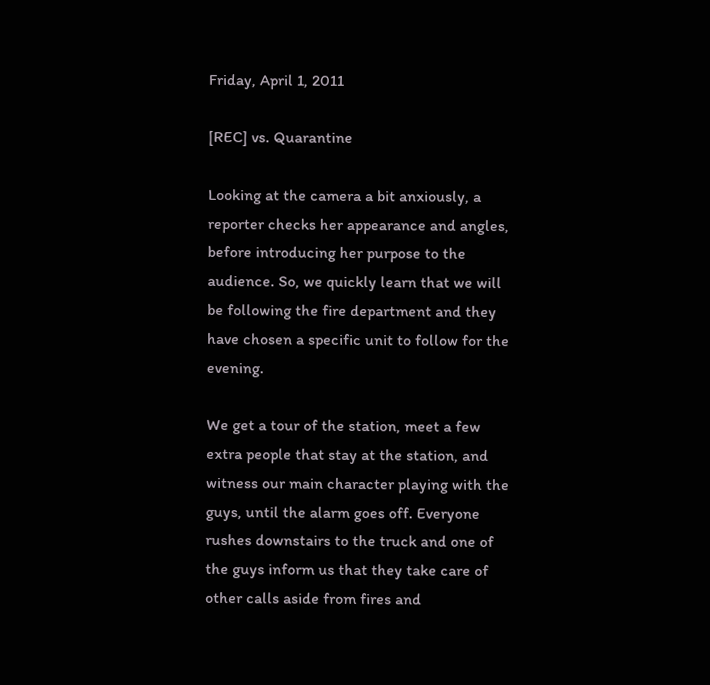Friday, April 1, 2011

[REC] vs. Quarantine

Looking at the camera a bit anxiously, a reporter checks her appearance and angles, before introducing her purpose to the audience. So, we quickly learn that we will be following the fire department and they have chosen a specific unit to follow for the evening.

We get a tour of the station, meet a few extra people that stay at the station, and witness our main character playing with the guys, until the alarm goes off. Everyone rushes downstairs to the truck and one of the guys inform us that they take care of other calls aside from fires and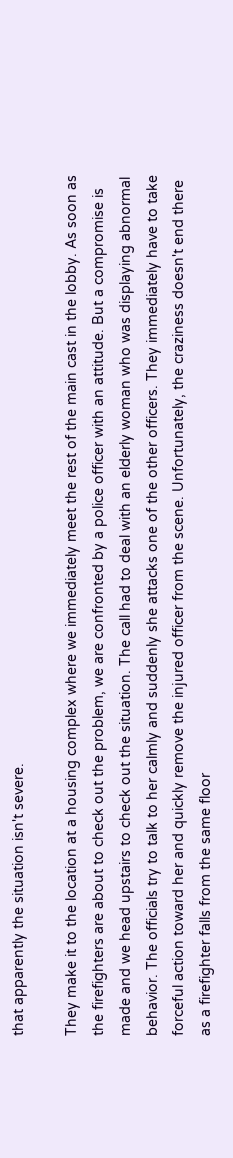that apparently the situation isn't severe.

They make it to the location at a housing complex where we immediately meet the rest of the main cast in the lobby. As soon as the firefighters are about to check out the problem, we are confronted by a police officer with an attitude. But a compromise is made and we head upstairs to check out the situation. The call had to deal with an elderly woman who was displaying abnormal behavior. The officials try to talk to her calmly and suddenly she attacks one of the other officers. They immediately have to take forceful action toward her and quickly remove the injured officer from the scene. Unfortunately, the craziness doesn't end there as a firefighter falls from the same floor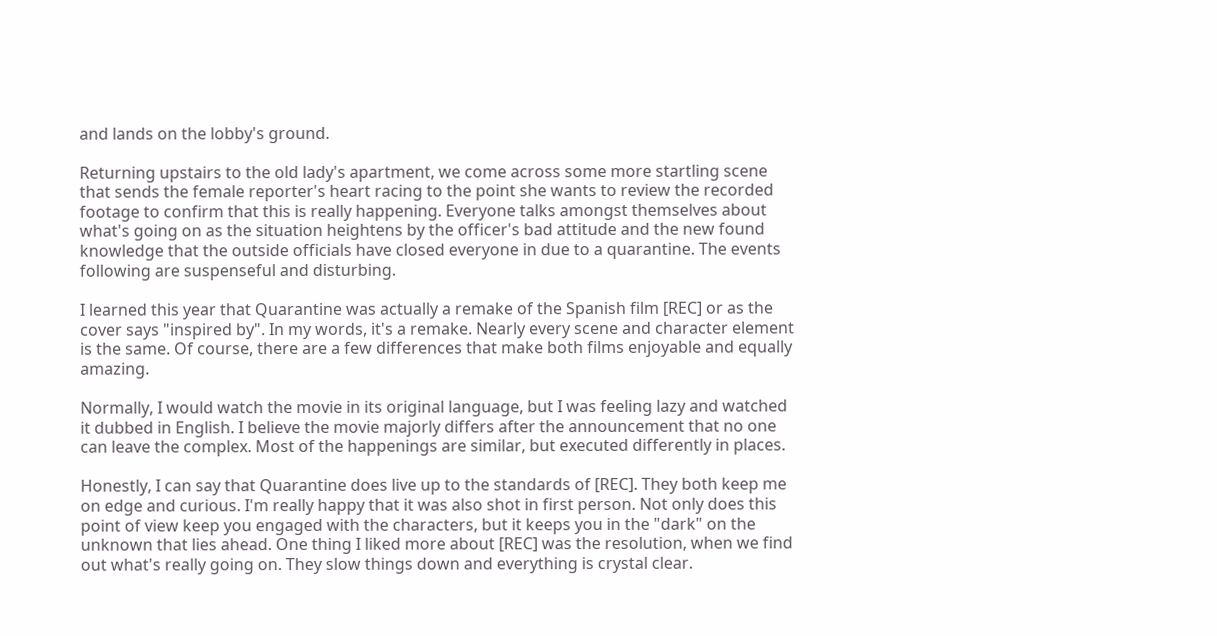and lands on the lobby's ground.

Returning upstairs to the old lady's apartment, we come across some more startling scene that sends the female reporter's heart racing to the point she wants to review the recorded footage to confirm that this is really happening. Everyone talks amongst themselves about what's going on as the situation heightens by the officer's bad attitude and the new found knowledge that the outside officials have closed everyone in due to a quarantine. The events following are suspenseful and disturbing.

I learned this year that Quarantine was actually a remake of the Spanish film [REC] or as the cover says "inspired by". In my words, it's a remake. Nearly every scene and character element is the same. Of course, there are a few differences that make both films enjoyable and equally amazing.

Normally, I would watch the movie in its original language, but I was feeling lazy and watched it dubbed in English. I believe the movie majorly differs after the announcement that no one can leave the complex. Most of the happenings are similar, but executed differently in places.

Honestly, I can say that Quarantine does live up to the standards of [REC]. They both keep me on edge and curious. I'm really happy that it was also shot in first person. Not only does this point of view keep you engaged with the characters, but it keeps you in the "dark" on the unknown that lies ahead. One thing I liked more about [REC] was the resolution, when we find out what's really going on. They slow things down and everything is crystal clear.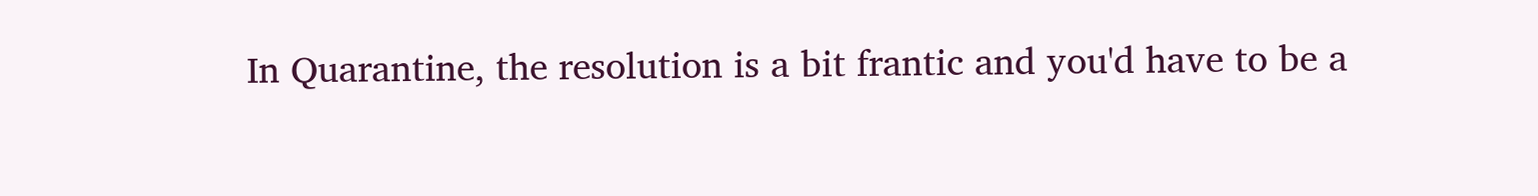In Quarantine, the resolution is a bit frantic and you'd have to be a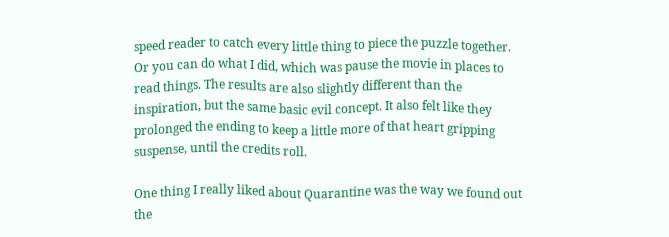speed reader to catch every little thing to piece the puzzle together. Or you can do what I did, which was pause the movie in places to read things. The results are also slightly different than the inspiration, but the same basic evil concept. It also felt like they prolonged the ending to keep a little more of that heart gripping suspense, until the credits roll.

One thing I really liked about Quarantine was the way we found out the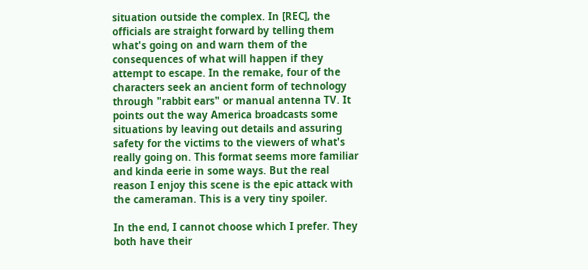situation outside the complex. In [REC], the officials are straight forward by telling them what's going on and warn them of the consequences of what will happen if they attempt to escape. In the remake, four of the characters seek an ancient form of technology through "rabbit ears" or manual antenna TV. It points out the way America broadcasts some situations by leaving out details and assuring safety for the victims to the viewers of what's really going on. This format seems more familiar and kinda eerie in some ways. But the real reason I enjoy this scene is the epic attack with the cameraman. This is a very tiny spoiler.

In the end, I cannot choose which I prefer. They both have their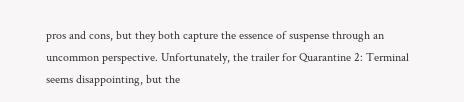pros and cons, but they both capture the essence of suspense through an uncommon perspective. Unfortunately, the trailer for Quarantine 2: Terminal seems disappointing, but the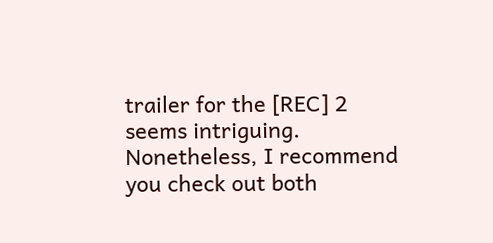trailer for the [REC] 2 seems intriguing. Nonetheless, I recommend you check out both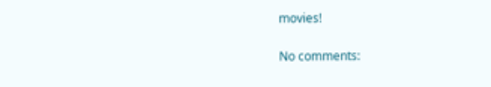movies!

No comments: